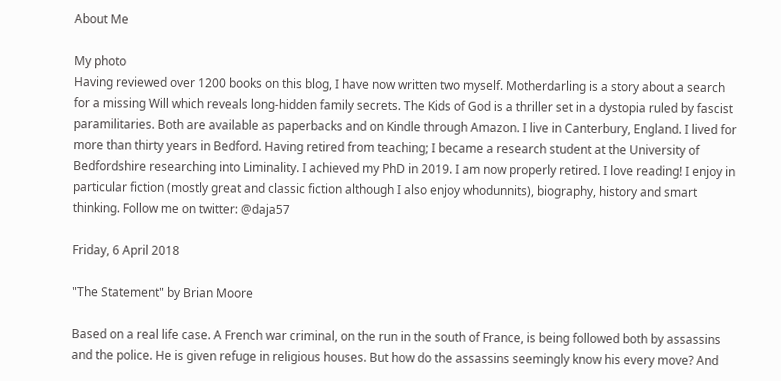About Me

My photo
Having reviewed over 1200 books on this blog, I have now written two myself. Motherdarling is a story about a search for a missing Will which reveals long-hidden family secrets. The Kids of God is a thriller set in a dystopia ruled by fascist paramilitaries. Both are available as paperbacks and on Kindle through Amazon. I live in Canterbury, England. I lived for more than thirty years in Bedford. Having retired from teaching; I became a research student at the University of Bedfordshire researching into Liminality. I achieved my PhD in 2019. I am now properly retired. I love reading! I enjoy in particular fiction (mostly great and classic fiction although I also enjoy whodunnits), biography, history and smart thinking. Follow me on twitter: @daja57

Friday, 6 April 2018

"The Statement" by Brian Moore

Based on a real life case. A French war criminal, on the run in the south of France, is being followed both by assassins and the police. He is given refuge in religious houses. But how do the assassins seemingly know his every move? And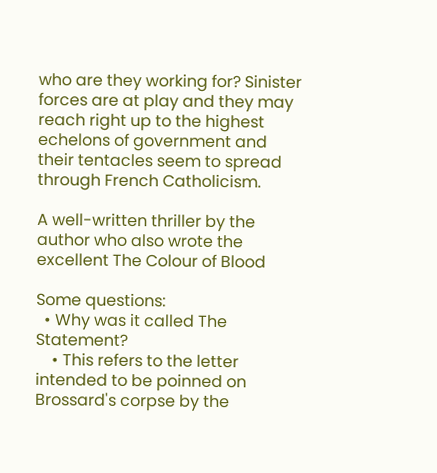who are they working for? Sinister forces are at play and they may reach right up to the highest echelons of government and their tentacles seem to spread through French Catholicism.

A well-written thriller by the author who also wrote the excellent The Colour of Blood

Some questions:
  • Why was it called The Statement?
    • This refers to the letter intended to be poinned on Brossard's corpse by the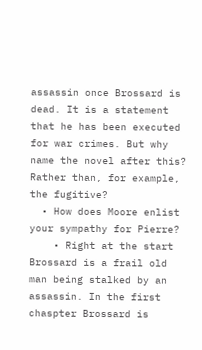assassin once Brossard is dead. It is a statement that he has been executed for war crimes. But why name the novel after this? Rather than, for example, the fugitive?
  • How does Moore enlist your sympathy for Pierre?
    • Right at the start Brossard is a frail old man being stalked by an assassin. In the first chaspter Brossard is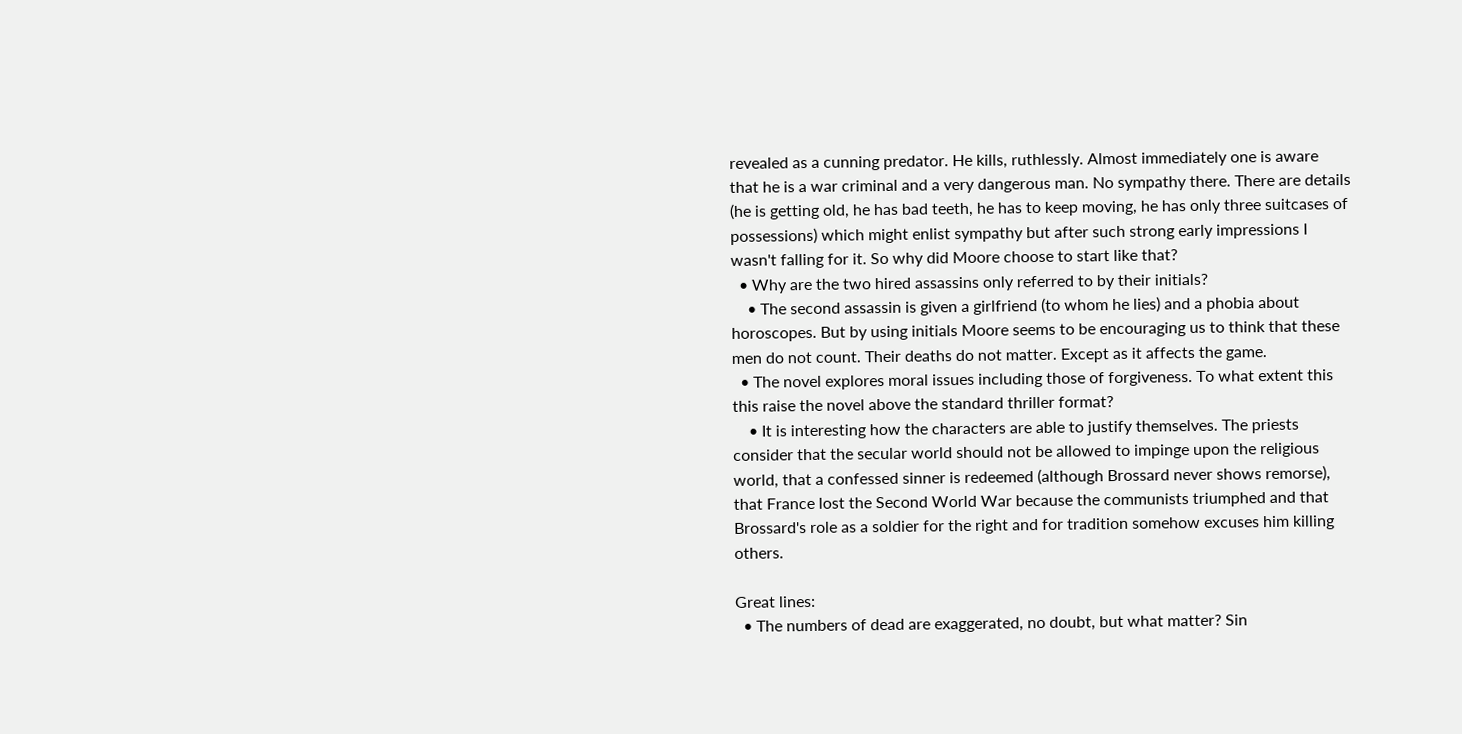revealed as a cunning predator. He kills, ruthlessly. Almost immediately one is aware that he is a war criminal and a very dangerous man. No sympathy there. There are details (he is getting old, he has bad teeth, he has to keep moving, he has only three suitcases of possessions) which might enlist sympathy but after such strong early impressions I wasn't falling for it. So why did Moore choose to start like that?
  • Why are the two hired assassins only referred to by their initials?
    • The second assassin is given a girlfriend (to whom he lies) and a phobia about horoscopes. But by using initials Moore seems to be encouraging us to think that these men do not count. Their deaths do not matter. Except as it affects the game.
  • The novel explores moral issues including those of forgiveness. To what extent this this raise the novel above the standard thriller format?
    • It is interesting how the characters are able to justify themselves. The priests consider that the secular world should not be allowed to impinge upon the religious world, that a confessed sinner is redeemed (although Brossard never shows remorse), that France lost the Second World War because the communists triumphed and that Brossard's role as a soldier for the right and for tradition somehow excuses him killing others.

Great lines:
  • The numbers of dead are exaggerated, no doubt, but what matter? Sin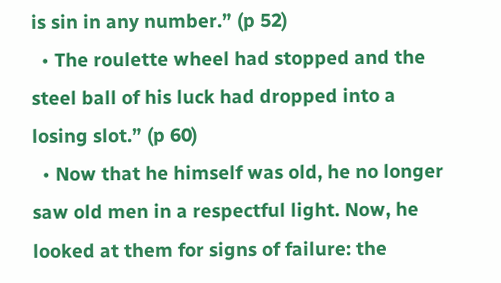is sin in any number.” (p 52)
  • The roulette wheel had stopped and the steel ball of his luck had dropped into a losing slot.” (p 60)
  • Now that he himself was old, he no longer saw old men in a respectful light. Now, he looked at them for signs of failure: the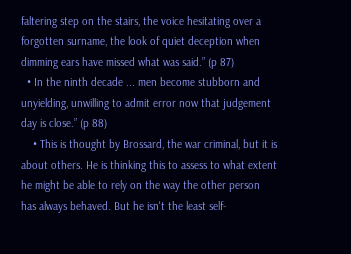faltering step on the stairs, the voice hesitating over a forgotten surname, the look of quiet deception when dimming ears have missed what was said.” (p 87)
  • In the ninth decade ... men become stubborn and unyielding, unwilling to admit error now that judgement day is close.” (p 88)
    • This is thought by Brossard, the war criminal, but it is about others. He is thinking this to assess to what extent he might be able to rely on the way the other person has always behaved. But he isn't the least self-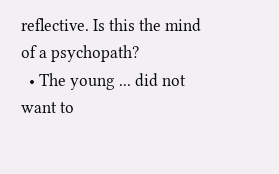reflective. Is this the mind of a psychopath?
  • The young ... did not want to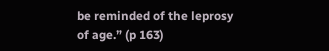be reminded of the leprosy of age.” (p 163)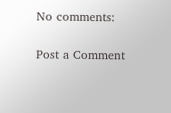No comments:

Post a Comment